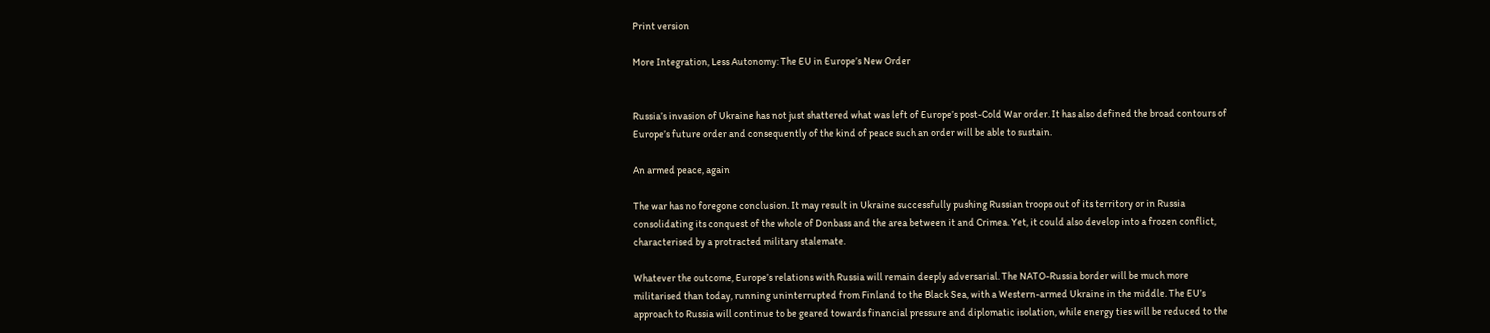Print version

More Integration, Less Autonomy: The EU in Europe’s New Order


Russia’s invasion of Ukraine has not just shattered what was left of Europe’s post-Cold War order. It has also defined the broad contours of Europe’s future order and consequently of the kind of peace such an order will be able to sustain.

An armed peace, again

The war has no foregone conclusion. It may result in Ukraine successfully pushing Russian troops out of its territory or in Russia consolidating its conquest of the whole of Donbass and the area between it and Crimea. Yet, it could also develop into a frozen conflict, characterised by a protracted military stalemate.

Whatever the outcome, Europe’s relations with Russia will remain deeply adversarial. The NATO-Russia border will be much more militarised than today, running uninterrupted from Finland to the Black Sea, with a Western-armed Ukraine in the middle. The EU’s approach to Russia will continue to be geared towards financial pressure and diplomatic isolation, while energy ties will be reduced to the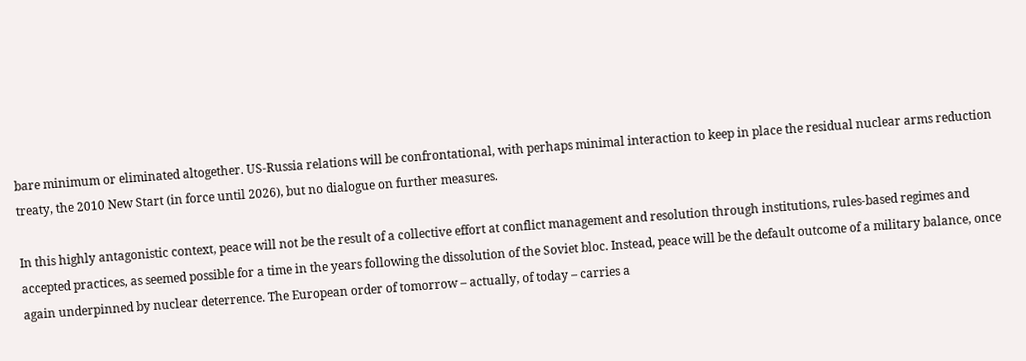bare minimum or eliminated altogether. US-Russia relations will be confrontational, with perhaps minimal interaction to keep in place the residual nuclear arms reduction treaty, the 2010 New Start (in force until 2026), but no dialogue on further measures.

In this highly antagonistic context, peace will not be the result of a collective effort at conflict management and resolution through institutions, rules-based regimes and accepted practices, as seemed possible for a time in the years following the dissolution of the Soviet bloc. Instead, peace will be the default outcome of a military balance, once again underpinned by nuclear deterrence. The European order of tomorrow – actually, of today – carries a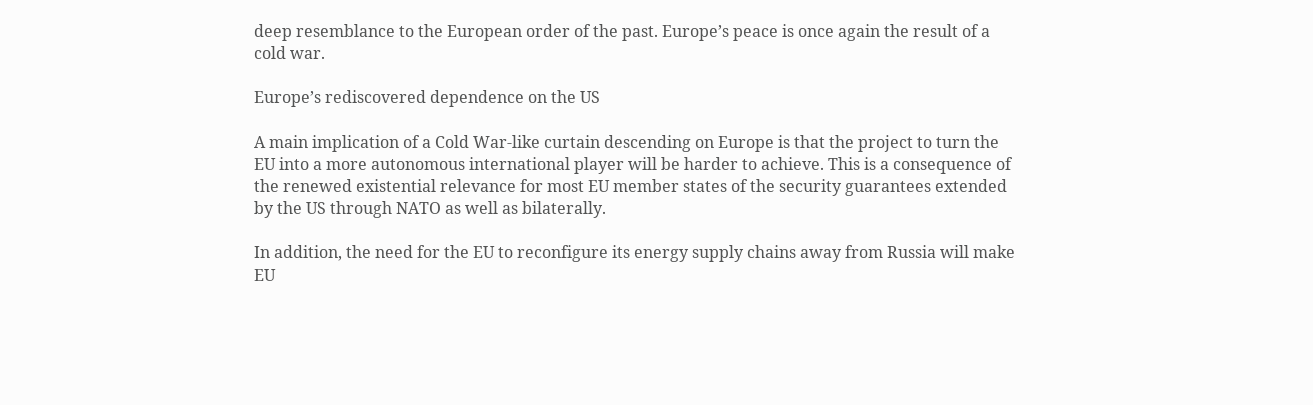deep resemblance to the European order of the past. Europe’s peace is once again the result of a cold war.

Europe’s rediscovered dependence on the US

A main implication of a Cold War-like curtain descending on Europe is that the project to turn the EU into a more autonomous international player will be harder to achieve. This is a consequence of the renewed existential relevance for most EU member states of the security guarantees extended by the US through NATO as well as bilaterally.

In addition, the need for the EU to reconfigure its energy supply chains away from Russia will make EU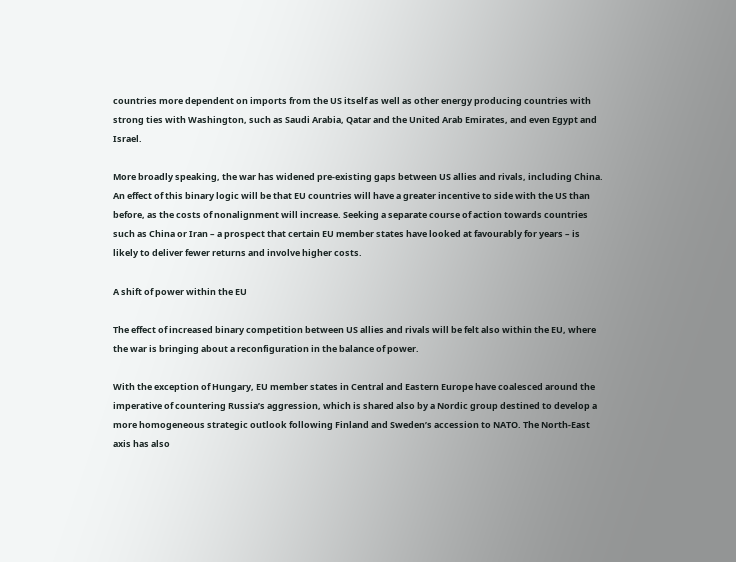countries more dependent on imports from the US itself as well as other energy producing countries with strong ties with Washington, such as Saudi Arabia, Qatar and the United Arab Emirates, and even Egypt and Israel.

More broadly speaking, the war has widened pre-existing gaps between US allies and rivals, including China. An effect of this binary logic will be that EU countries will have a greater incentive to side with the US than before, as the costs of nonalignment will increase. Seeking a separate course of action towards countries such as China or Iran – a prospect that certain EU member states have looked at favourably for years – is likely to deliver fewer returns and involve higher costs.

A shift of power within the EU

The effect of increased binary competition between US allies and rivals will be felt also within the EU, where the war is bringing about a reconfiguration in the balance of power.

With the exception of Hungary, EU member states in Central and Eastern Europe have coalesced around the imperative of countering Russia’s aggression, which is shared also by a Nordic group destined to develop a more homogeneous strategic outlook following Finland and Sweden’s accession to NATO. The North-East axis has also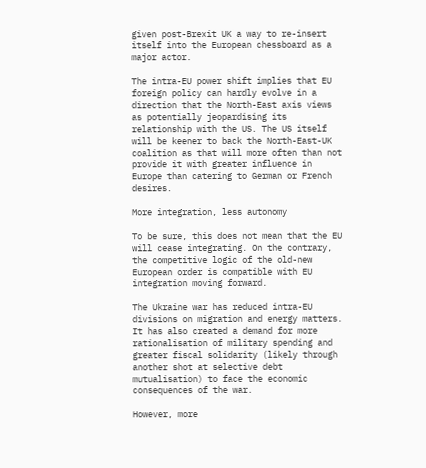given post-Brexit UK a way to re-insert itself into the European chessboard as a major actor.

The intra-EU power shift implies that EU foreign policy can hardly evolve in a direction that the North-East axis views as potentially jeopardising its relationship with the US. The US itself will be keener to back the North-East-UK coalition as that will more often than not provide it with greater influence in Europe than catering to German or French desires.

More integration, less autonomy

To be sure, this does not mean that the EU will cease integrating. On the contrary, the competitive logic of the old-new European order is compatible with EU integration moving forward.

The Ukraine war has reduced intra-EU divisions on migration and energy matters. It has also created a demand for more rationalisation of military spending and greater fiscal solidarity (likely through another shot at selective debt mutualisation) to face the economic consequences of the war.

However, more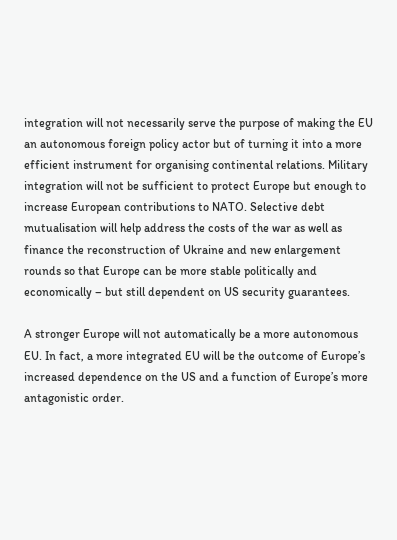integration will not necessarily serve the purpose of making the EU an autonomous foreign policy actor but of turning it into a more efficient instrument for organising continental relations. Military integration will not be sufficient to protect Europe but enough to increase European contributions to NATO. Selective debt mutualisation will help address the costs of the war as well as finance the reconstruction of Ukraine and new enlargement rounds so that Europe can be more stable politically and economically – but still dependent on US security guarantees.

A stronger Europe will not automatically be a more autonomous EU. In fact, a more integrated EU will be the outcome of Europe’s increased dependence on the US and a function of Europe’s more antagonistic order.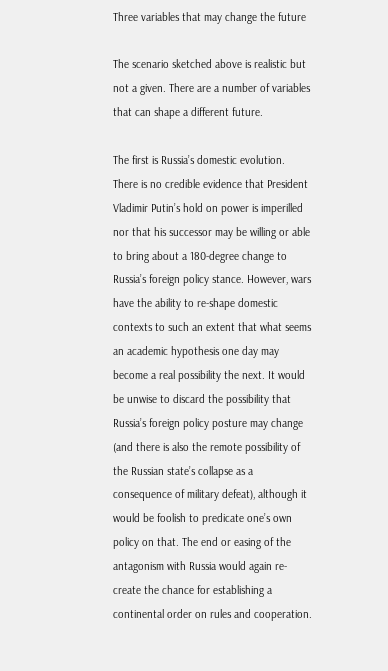Three variables that may change the future

The scenario sketched above is realistic but not a given. There are a number of variables that can shape a different future.

The first is Russia’s domestic evolution. There is no credible evidence that President Vladimir Putin’s hold on power is imperilled nor that his successor may be willing or able to bring about a 180-degree change to Russia’s foreign policy stance. However, wars have the ability to re-shape domestic contexts to such an extent that what seems an academic hypothesis one day may become a real possibility the next. It would be unwise to discard the possibility that Russia’s foreign policy posture may change (and there is also the remote possibility of the Russian state’s collapse as a consequence of military defeat), although it would be foolish to predicate one’s own policy on that. The end or easing of the antagonism with Russia would again re-create the chance for establishing a continental order on rules and cooperation.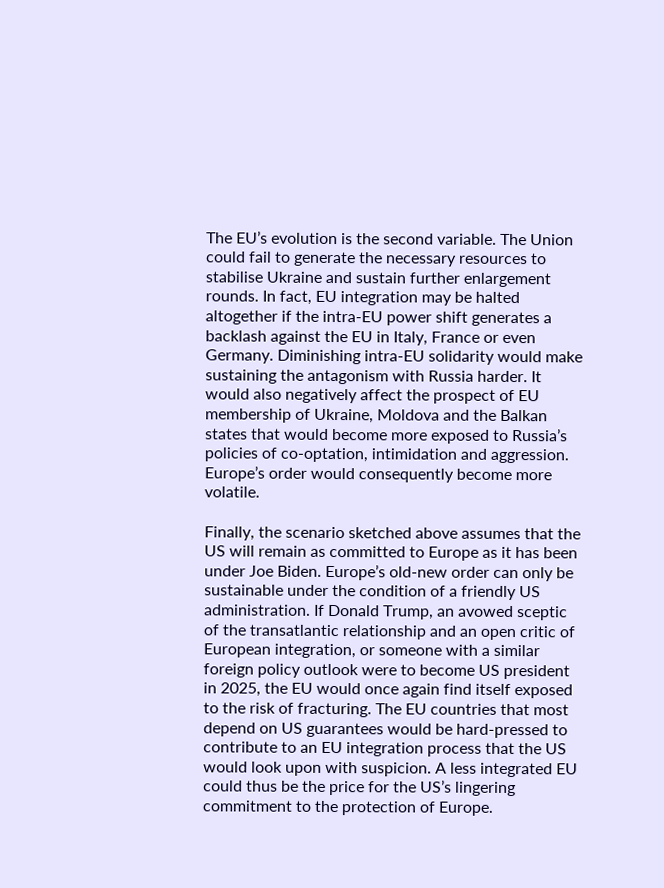The EU’s evolution is the second variable. The Union could fail to generate the necessary resources to stabilise Ukraine and sustain further enlargement rounds. In fact, EU integration may be halted altogether if the intra-EU power shift generates a backlash against the EU in Italy, France or even Germany. Diminishing intra-EU solidarity would make sustaining the antagonism with Russia harder. It would also negatively affect the prospect of EU membership of Ukraine, Moldova and the Balkan states that would become more exposed to Russia’s policies of co-optation, intimidation and aggression. Europe’s order would consequently become more volatile.

Finally, the scenario sketched above assumes that the US will remain as committed to Europe as it has been under Joe Biden. Europe’s old-new order can only be sustainable under the condition of a friendly US administration. If Donald Trump, an avowed sceptic of the transatlantic relationship and an open critic of European integration, or someone with a similar foreign policy outlook were to become US president in 2025, the EU would once again find itself exposed to the risk of fracturing. The EU countries that most depend on US guarantees would be hard-pressed to contribute to an EU integration process that the US would look upon with suspicion. A less integrated EU could thus be the price for the US’s lingering commitment to the protection of Europe.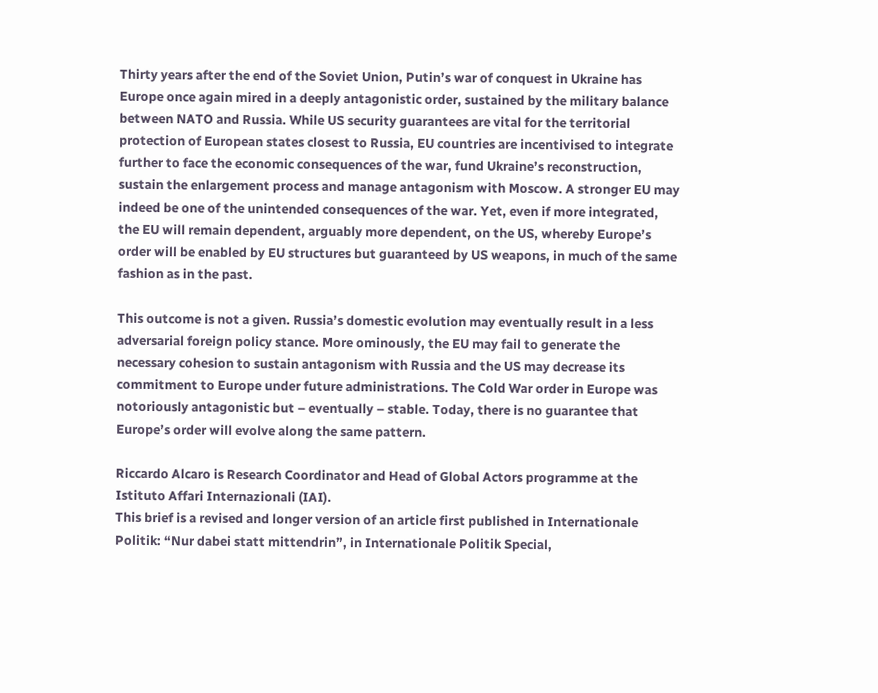Thirty years after the end of the Soviet Union, Putin’s war of conquest in Ukraine has Europe once again mired in a deeply antagonistic order, sustained by the military balance between NATO and Russia. While US security guarantees are vital for the territorial protection of European states closest to Russia, EU countries are incentivised to integrate further to face the economic consequences of the war, fund Ukraine’s reconstruction, sustain the enlargement process and manage antagonism with Moscow. A stronger EU may indeed be one of the unintended consequences of the war. Yet, even if more integrated, the EU will remain dependent, arguably more dependent, on the US, whereby Europe’s order will be enabled by EU structures but guaranteed by US weapons, in much of the same fashion as in the past.

This outcome is not a given. Russia’s domestic evolution may eventually result in a less adversarial foreign policy stance. More ominously, the EU may fail to generate the necessary cohesion to sustain antagonism with Russia and the US may decrease its commitment to Europe under future administrations. The Cold War order in Europe was notoriously antagonistic but – eventually – stable. Today, there is no guarantee that Europe’s order will evolve along the same pattern.

Riccardo Alcaro is Research Coordinator and Head of Global Actors programme at the Istituto Affari Internazionali (IAI).
This brief is a revised and longer version of an article first published in Internationale Politik: “Nur dabei statt mittendrin”, in Internationale Politik Special,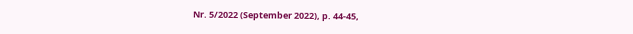Nr. 5/2022 (September 2022), p. 44-45,